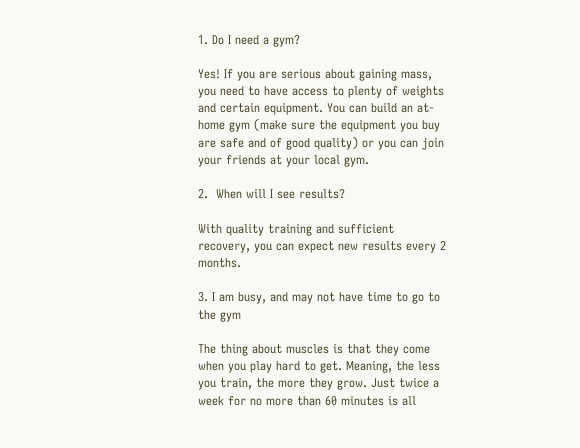1. Do I need a gym?

Yes! If you are serious about gaining mass, you need to have access to plenty of weights and certain equipment. You can build an at-home gym (make sure the equipment you buy are safe and of good quality) or you can join your friends at your local gym.

2.  When will I see results?

With quality training and sufficient recovery, you can expect new results every 2 months.

3. I am busy, and may not have time to go to the gym

The thing about muscles is that they come when you play hard to get. Meaning, the less you train, the more they grow. Just twice a week for no more than 60 minutes is all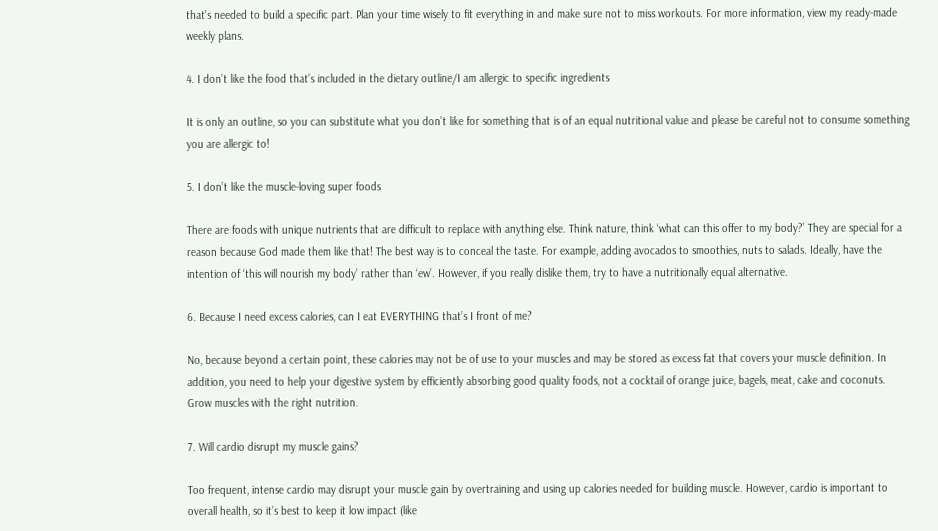that’s needed to build a specific part. Plan your time wisely to fit everything in and make sure not to miss workouts. For more information, view my ready-made weekly plans.

4. I don’t like the food that’s included in the dietary outline/I am allergic to specific ingredients

It is only an outline, so you can substitute what you don’t like for something that is of an equal nutritional value and please be careful not to consume something you are allergic to!

5. I don’t like the muscle-loving super foods

There are foods with unique nutrients that are difficult to replace with anything else. Think nature, think ‘what can this offer to my body?’ They are special for a reason because God made them like that! The best way is to conceal the taste. For example, adding avocados to smoothies, nuts to salads. Ideally, have the intention of ‘this will nourish my body’ rather than ‘ew’. However, if you really dislike them, try to have a nutritionally equal alternative.

6. Because I need excess calories, can I eat EVERYTHING that’s I front of me?

No, because beyond a certain point, these calories may not be of use to your muscles and may be stored as excess fat that covers your muscle definition. In addition, you need to help your digestive system by efficiently absorbing good quality foods, not a cocktail of orange juice, bagels, meat, cake and coconuts. Grow muscles with the right nutrition.

7. Will cardio disrupt my muscle gains?

Too frequent, intense cardio may disrupt your muscle gain by overtraining and using up calories needed for building muscle. However, cardio is important to overall health, so it’s best to keep it low impact (like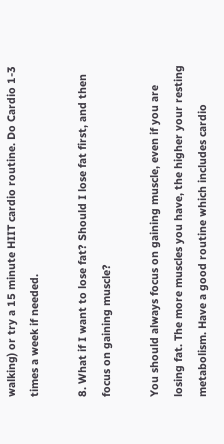walking) or try a 15 minute HIIT cardio routine. Do Cardio 1-3 times a week if needed.

8. What if I want to lose fat? Should I lose fat first, and then focus on gaining muscle?

You should always focus on gaining muscle, even if you are losing fat. The more muscles you have, the higher your resting metabolism. Have a good routine which includes cardio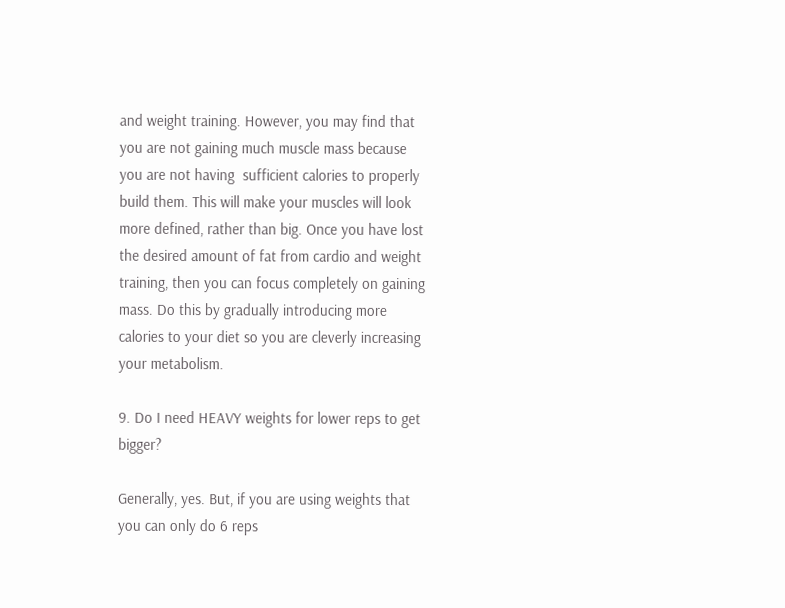and weight training. However, you may find that you are not gaining much muscle mass because you are not having  sufficient calories to properly build them. This will make your muscles will look more defined, rather than big. Once you have lost the desired amount of fat from cardio and weight training, then you can focus completely on gaining mass. Do this by gradually introducing more calories to your diet so you are cleverly increasing your metabolism.

9. Do I need HEAVY weights for lower reps to get bigger?

Generally, yes. But, if you are using weights that you can only do 6 reps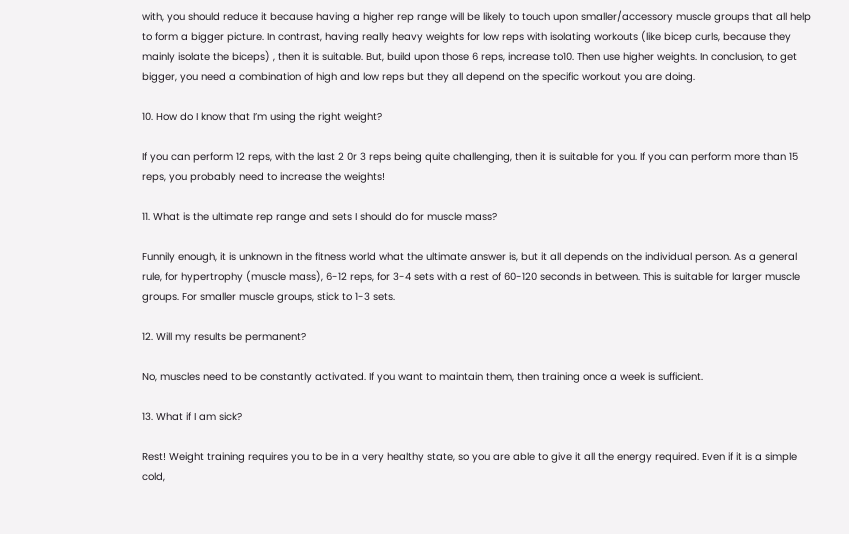with, you should reduce it because having a higher rep range will be likely to touch upon smaller/accessory muscle groups that all help to form a bigger picture. In contrast, having really heavy weights for low reps with isolating workouts (like bicep curls, because they mainly isolate the biceps) , then it is suitable. But, build upon those 6 reps, increase to10. Then use higher weights. In conclusion, to get bigger, you need a combination of high and low reps but they all depend on the specific workout you are doing.

10. How do I know that I’m using the right weight?

If you can perform 12 reps, with the last 2 0r 3 reps being quite challenging, then it is suitable for you. If you can perform more than 15 reps, you probably need to increase the weights!

11. What is the ultimate rep range and sets I should do for muscle mass?

Funnily enough, it is unknown in the fitness world what the ultimate answer is, but it all depends on the individual person. As a general rule, for hypertrophy (muscle mass), 6-12 reps, for 3-4 sets with a rest of 60-120 seconds in between. This is suitable for larger muscle groups. For smaller muscle groups, stick to 1-3 sets.

12. Will my results be permanent?

No, muscles need to be constantly activated. If you want to maintain them, then training once a week is sufficient.

13. What if I am sick?

Rest! Weight training requires you to be in a very healthy state, so you are able to give it all the energy required. Even if it is a simple cold,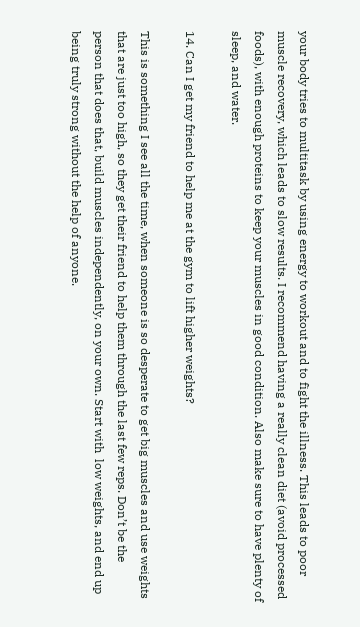your body tries to multitask by using energy to workout and to fight the illness. This leads to poor muscle recovery, which leads to slow results. I recommend having a really clean diet (avoid processed foods), with enough proteins to keep your muscles in good condition. Also make sure to have plenty of sleep, and water.

14. Can I get my friend to help me at the gym to lift higher weights?

This is something I see all the time, when someone is so desperate to get big muscles and use weights that are just too high, so they get their friend to help them through the last few reps. Don’t be the person that does that, build muscles independently, on your own. Start with  low weights, and end up being truly strong without the help of anyone.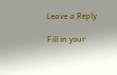Leave a Reply

Fill in your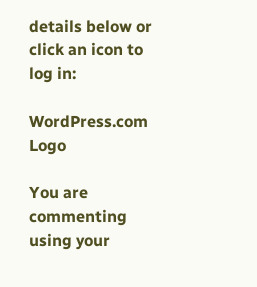details below or click an icon to log in:

WordPress.com Logo

You are commenting using your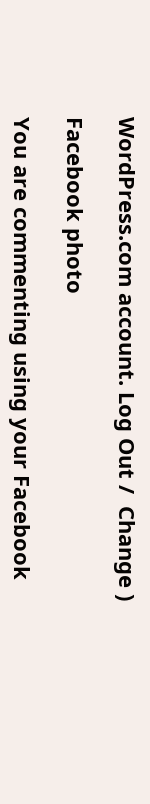WordPress.com account. Log Out /  Change )

Facebook photo

You are commenting using your Facebook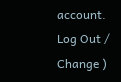account. Log Out /  Change )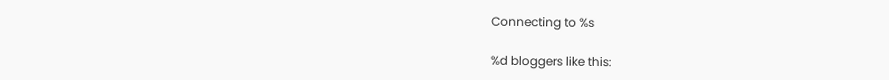Connecting to %s

%d bloggers like this: